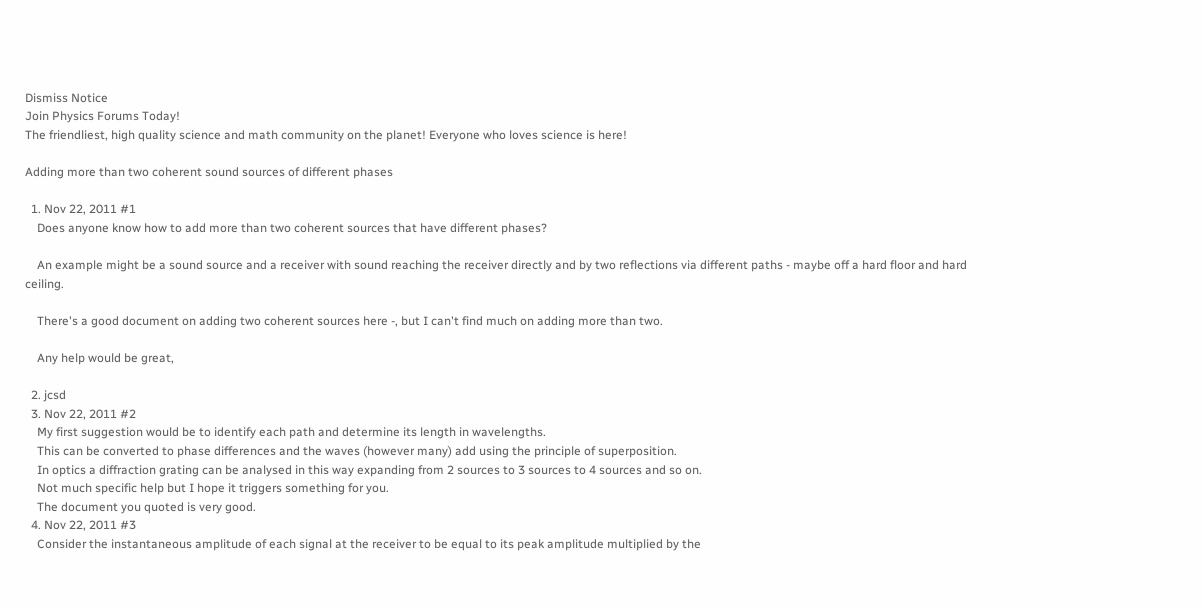Dismiss Notice
Join Physics Forums Today!
The friendliest, high quality science and math community on the planet! Everyone who loves science is here!

Adding more than two coherent sound sources of different phases

  1. Nov 22, 2011 #1
    Does anyone know how to add more than two coherent sources that have different phases?

    An example might be a sound source and a receiver with sound reaching the receiver directly and by two reflections via different paths - maybe off a hard floor and hard ceiling.

    There's a good document on adding two coherent sources here -, but I can't find much on adding more than two.

    Any help would be great,

  2. jcsd
  3. Nov 22, 2011 #2
    My first suggestion would be to identify each path and determine its length in wavelengths.
    This can be converted to phase differences and the waves (however many) add using the principle of superposition.
    In optics a diffraction grating can be analysed in this way expanding from 2 sources to 3 sources to 4 sources and so on.
    Not much specific help but I hope it triggers something for you.
    The document you quoted is very good.
  4. Nov 22, 2011 #3
    Consider the instantaneous amplitude of each signal at the receiver to be equal to its peak amplitude multiplied by the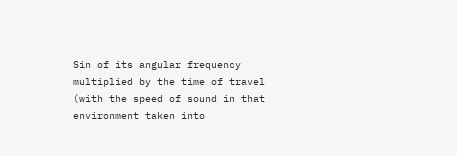Sin of its angular frequency multiplied by the time of travel (with the speed of sound in that environment taken into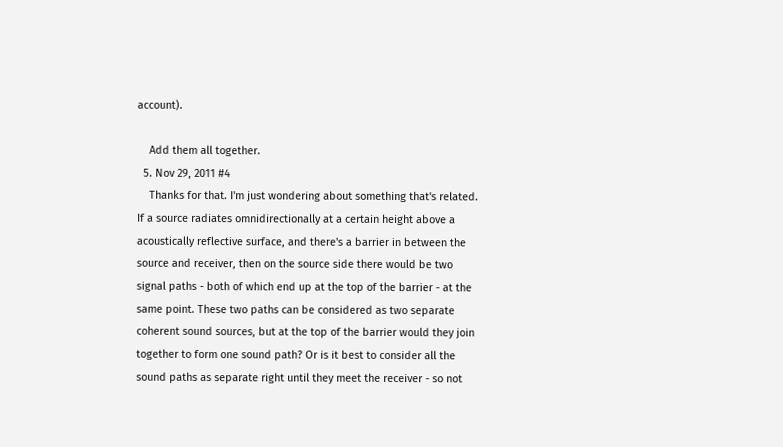account).

    Add them all together.
  5. Nov 29, 2011 #4
    Thanks for that. I'm just wondering about something that's related. If a source radiates omnidirectionally at a certain height above a acoustically reflective surface, and there's a barrier in between the source and receiver, then on the source side there would be two signal paths - both of which end up at the top of the barrier - at the same point. These two paths can be considered as two separate coherent sound sources, but at the top of the barrier would they join together to form one sound path? Or is it best to consider all the sound paths as separate right until they meet the receiver - so not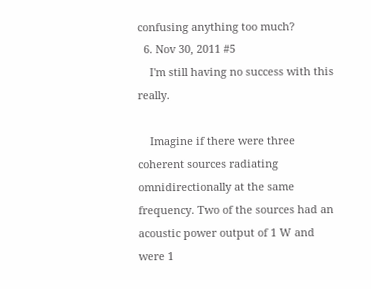confusing anything too much?
  6. Nov 30, 2011 #5
    I'm still having no success with this really.

    Imagine if there were three coherent sources radiating omnidirectionally at the same frequency. Two of the sources had an acoustic power output of 1 W and were 1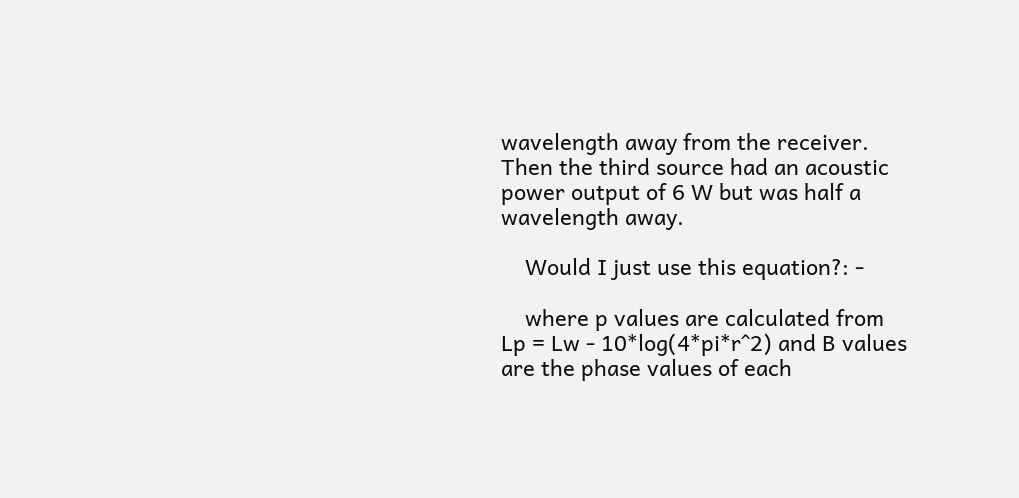wavelength away from the receiver. Then the third source had an acoustic power output of 6 W but was half a wavelength away.

    Would I just use this equation?: -

    where p values are calculated from Lp = Lw - 10*log(4*pi*r^2) and B values are the phase values of each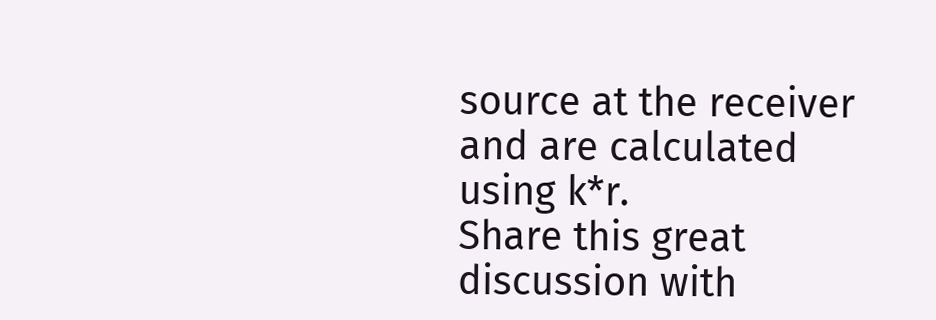source at the receiver and are calculated using k*r.
Share this great discussion with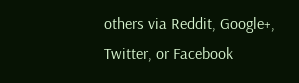others via Reddit, Google+, Twitter, or Facebook